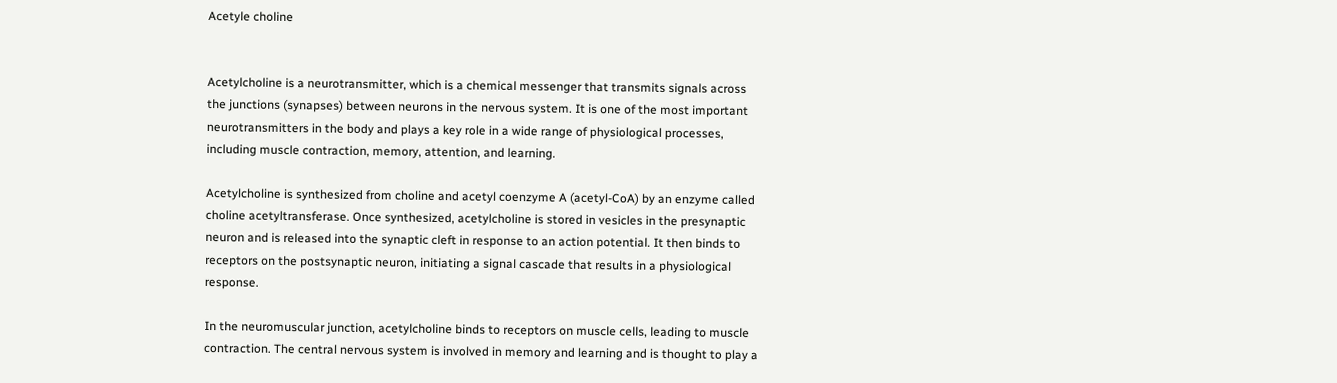Acetyle choline


Acetylcholine is a neurotransmitter, which is a chemical messenger that transmits signals across the junctions (synapses) between neurons in the nervous system. It is one of the most important neurotransmitters in the body and plays a key role in a wide range of physiological processes, including muscle contraction, memory, attention, and learning.

Acetylcholine is synthesized from choline and acetyl coenzyme A (acetyl-CoA) by an enzyme called choline acetyltransferase. Once synthesized, acetylcholine is stored in vesicles in the presynaptic neuron and is released into the synaptic cleft in response to an action potential. It then binds to receptors on the postsynaptic neuron, initiating a signal cascade that results in a physiological response.

In the neuromuscular junction, acetylcholine binds to receptors on muscle cells, leading to muscle contraction. The central nervous system is involved in memory and learning and is thought to play a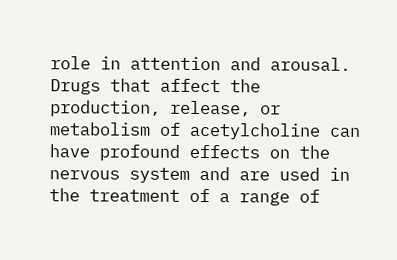role in attention and arousal. Drugs that affect the production, release, or metabolism of acetylcholine can have profound effects on the nervous system and are used in the treatment of a range of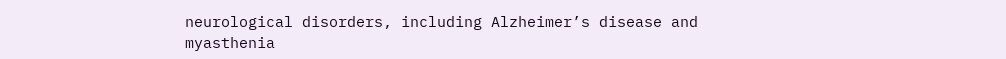neurological disorders, including Alzheimer’s disease and myasthenia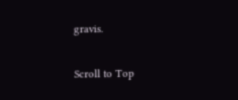gravis.

Scroll to Top